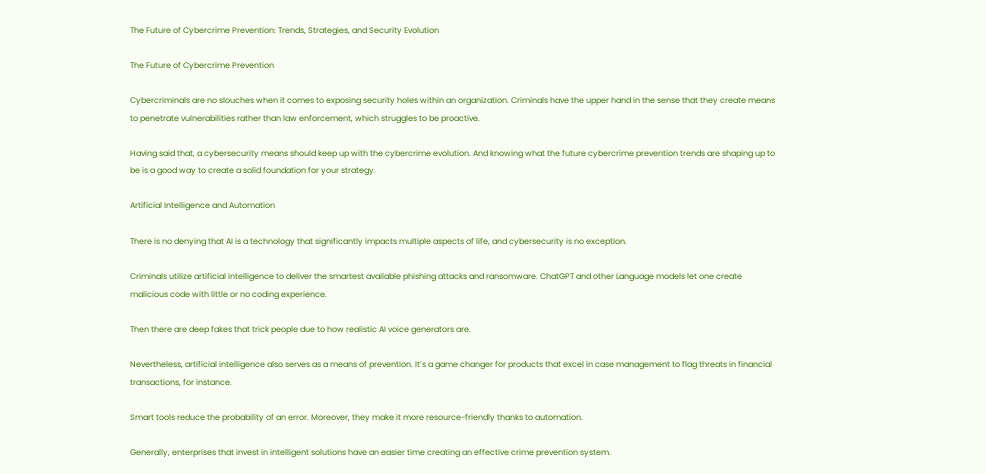The Future of Cybercrime Prevention: Trends, Strategies, and Security Evolution

The Future of Cybercrime Prevention

Cybercriminals are no slouches when it comes to exposing security holes within an organization. Criminals have the upper hand in the sense that they create means to penetrate vulnerabilities rather than law enforcement, which struggles to be proactive.

Having said that, a cybersecurity means should keep up with the cybercrime evolution. And knowing what the future cybercrime prevention trends are shaping up to be is a good way to create a solid foundation for your strategy.

Artificial Intelligence and Automation

There is no denying that AI is a technology that significantly impacts multiple aspects of life, and cybersecurity is no exception.

Criminals utilize artificial intelligence to deliver the smartest available phishing attacks and ransomware. ChatGPT and other Language models let one create malicious code with little or no coding experience.

Then there are deep fakes that trick people due to how realistic AI voice generators are.

Nevertheless, artificial intelligence also serves as a means of prevention. It’s a game changer for products that excel in case management to flag threats in financial transactions, for instance.

Smart tools reduce the probability of an error. Moreover, they make it more resource-friendly thanks to automation.

Generally, enterprises that invest in intelligent solutions have an easier time creating an effective crime prevention system.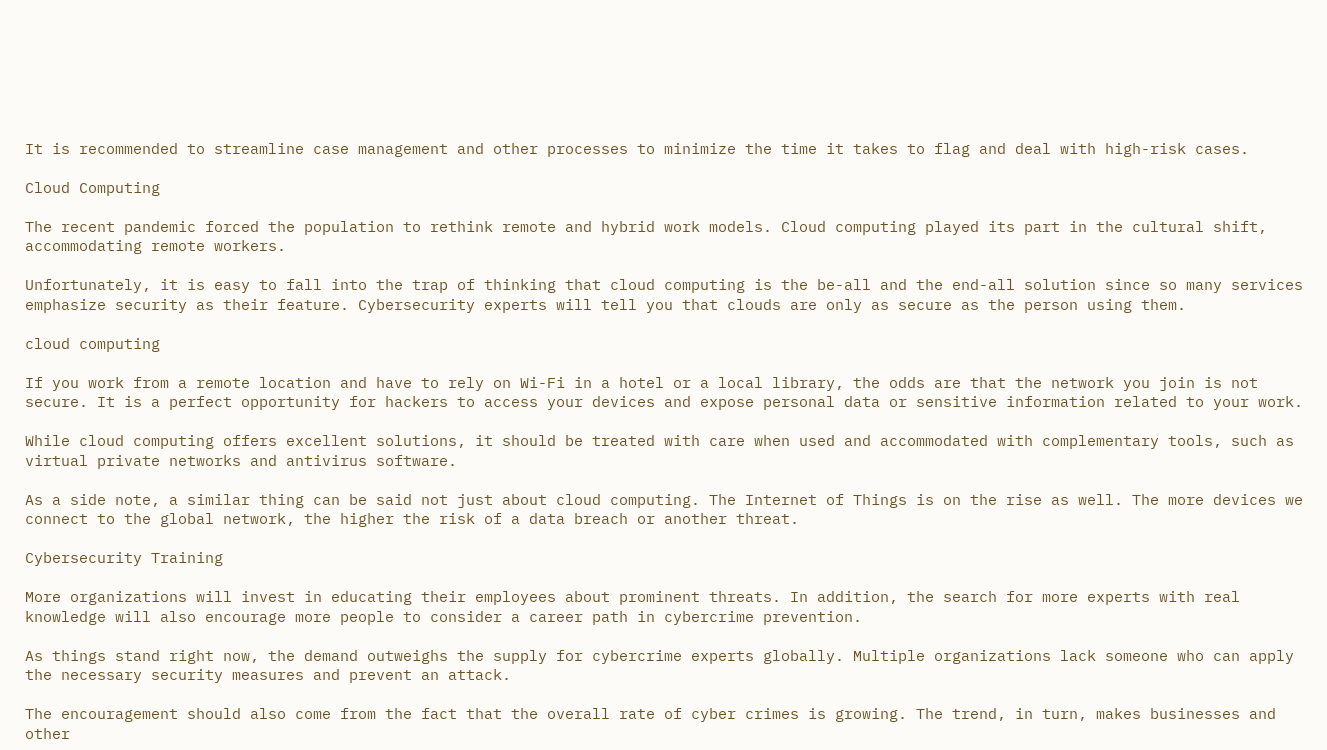It is recommended to streamline case management and other processes to minimize the time it takes to flag and deal with high-risk cases.

Cloud Computing

The recent pandemic forced the population to rethink remote and hybrid work models. Cloud computing played its part in the cultural shift, accommodating remote workers.

Unfortunately, it is easy to fall into the trap of thinking that cloud computing is the be-all and the end-all solution since so many services emphasize security as their feature. Cybersecurity experts will tell you that clouds are only as secure as the person using them.

cloud computing

If you work from a remote location and have to rely on Wi-Fi in a hotel or a local library, the odds are that the network you join is not secure. It is a perfect opportunity for hackers to access your devices and expose personal data or sensitive information related to your work.

While cloud computing offers excellent solutions, it should be treated with care when used and accommodated with complementary tools, such as virtual private networks and antivirus software.

As a side note, a similar thing can be said not just about cloud computing. The Internet of Things is on the rise as well. The more devices we connect to the global network, the higher the risk of a data breach or another threat.

Cybersecurity Training

More organizations will invest in educating their employees about prominent threats. In addition, the search for more experts with real knowledge will also encourage more people to consider a career path in cybercrime prevention.

As things stand right now, the demand outweighs the supply for cybercrime experts globally. Multiple organizations lack someone who can apply the necessary security measures and prevent an attack.

The encouragement should also come from the fact that the overall rate of cyber crimes is growing. The trend, in turn, makes businesses and other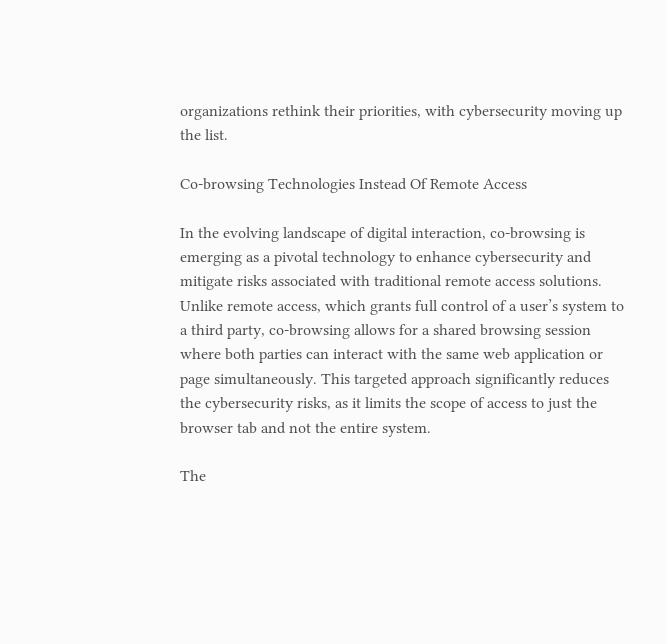organizations rethink their priorities, with cybersecurity moving up the list.

Co-browsing Technologies Instead Of Remote Access

In the evolving landscape of digital interaction, co-browsing is emerging as a pivotal technology to enhance cybersecurity and mitigate risks associated with traditional remote access solutions. Unlike remote access, which grants full control of a user’s system to a third party, co-browsing allows for a shared browsing session where both parties can interact with the same web application or page simultaneously. This targeted approach significantly reduces the cybersecurity risks, as it limits the scope of access to just the browser tab and not the entire system.

The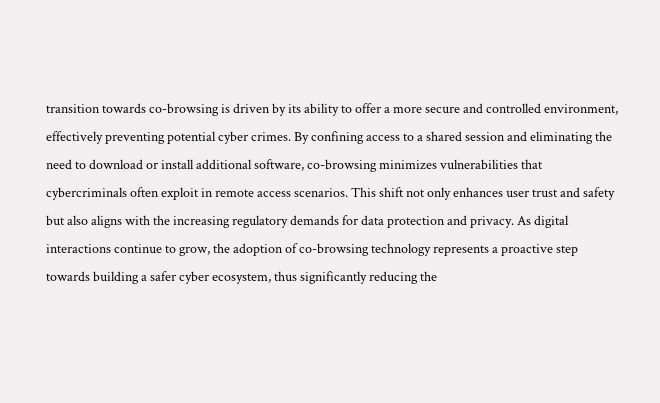transition towards co-browsing is driven by its ability to offer a more secure and controlled environment, effectively preventing potential cyber crimes. By confining access to a shared session and eliminating the need to download or install additional software, co-browsing minimizes vulnerabilities that cybercriminals often exploit in remote access scenarios. This shift not only enhances user trust and safety but also aligns with the increasing regulatory demands for data protection and privacy. As digital interactions continue to grow, the adoption of co-browsing technology represents a proactive step towards building a safer cyber ecosystem, thus significantly reducing the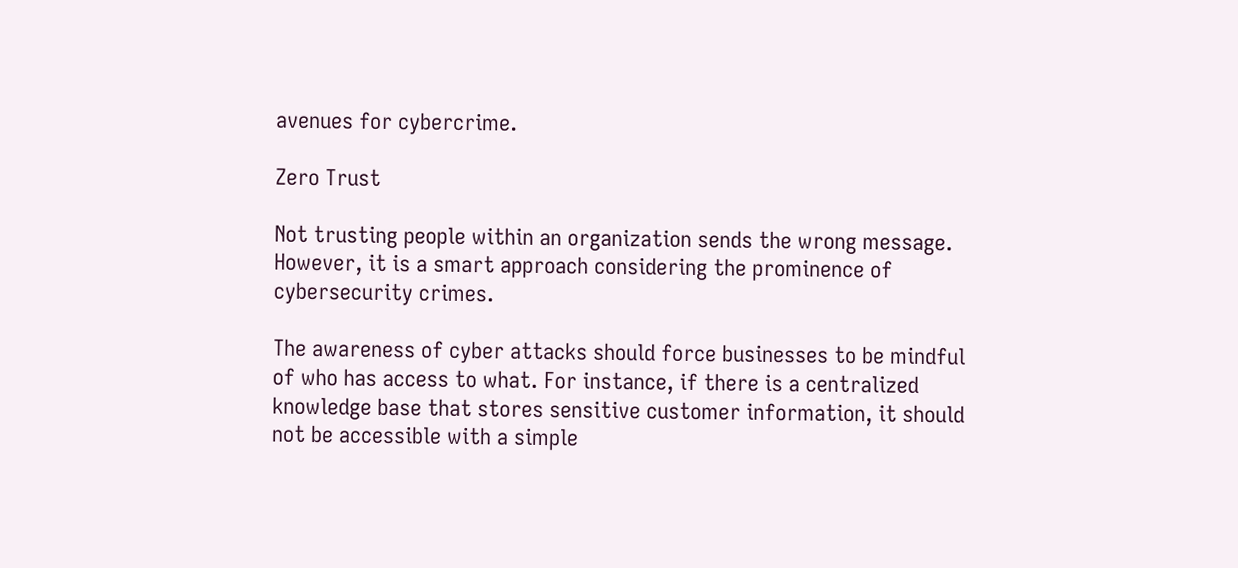avenues for cybercrime.

Zero Trust

Not trusting people within an organization sends the wrong message. However, it is a smart approach considering the prominence of cybersecurity crimes.

The awareness of cyber attacks should force businesses to be mindful of who has access to what. For instance, if there is a centralized knowledge base that stores sensitive customer information, it should not be accessible with a simple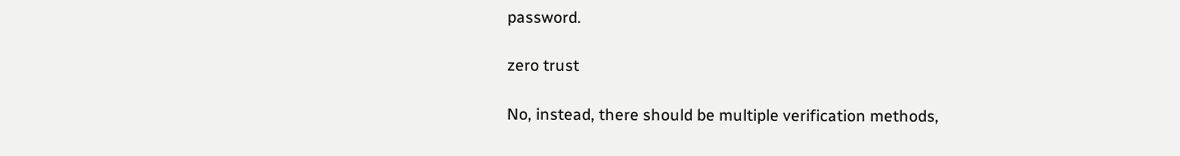password.

zero trust

No, instead, there should be multiple verification methods,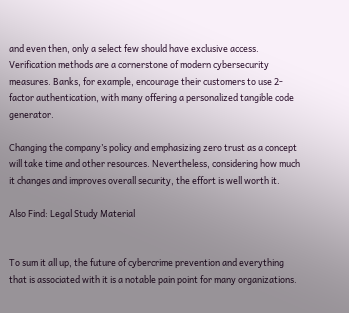and even then, only a select few should have exclusive access. Verification methods are a cornerstone of modern cybersecurity measures. Banks, for example, encourage their customers to use 2-factor authentication, with many offering a personalized tangible code generator.

Changing the company’s policy and emphasizing zero trust as a concept will take time and other resources. Nevertheless, considering how much it changes and improves overall security, the effort is well worth it.

Also Find: Legal Study Material


To sum it all up, the future of cybercrime prevention and everything that is associated with it is a notable pain point for many organizations.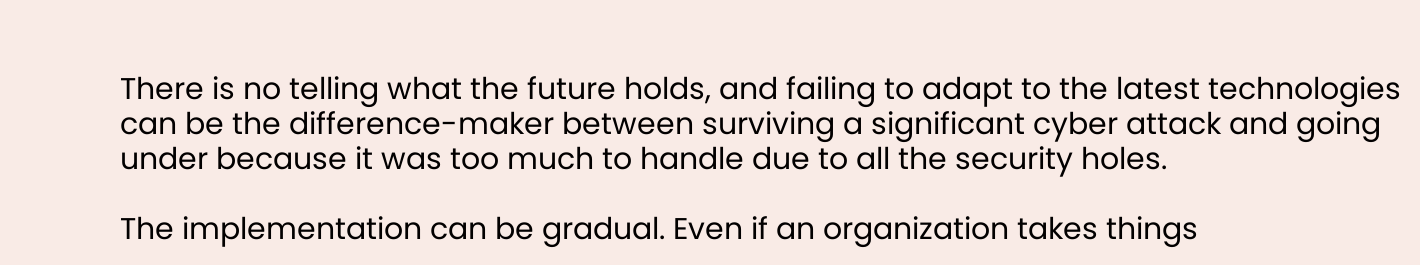There is no telling what the future holds, and failing to adapt to the latest technologies can be the difference-maker between surviving a significant cyber attack and going under because it was too much to handle due to all the security holes.

The implementation can be gradual. Even if an organization takes things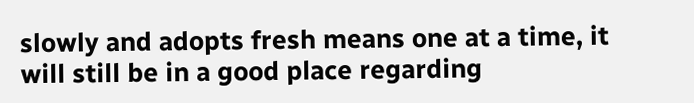slowly and adopts fresh means one at a time, it will still be in a good place regarding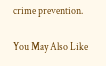crime prevention.

You May Also Like